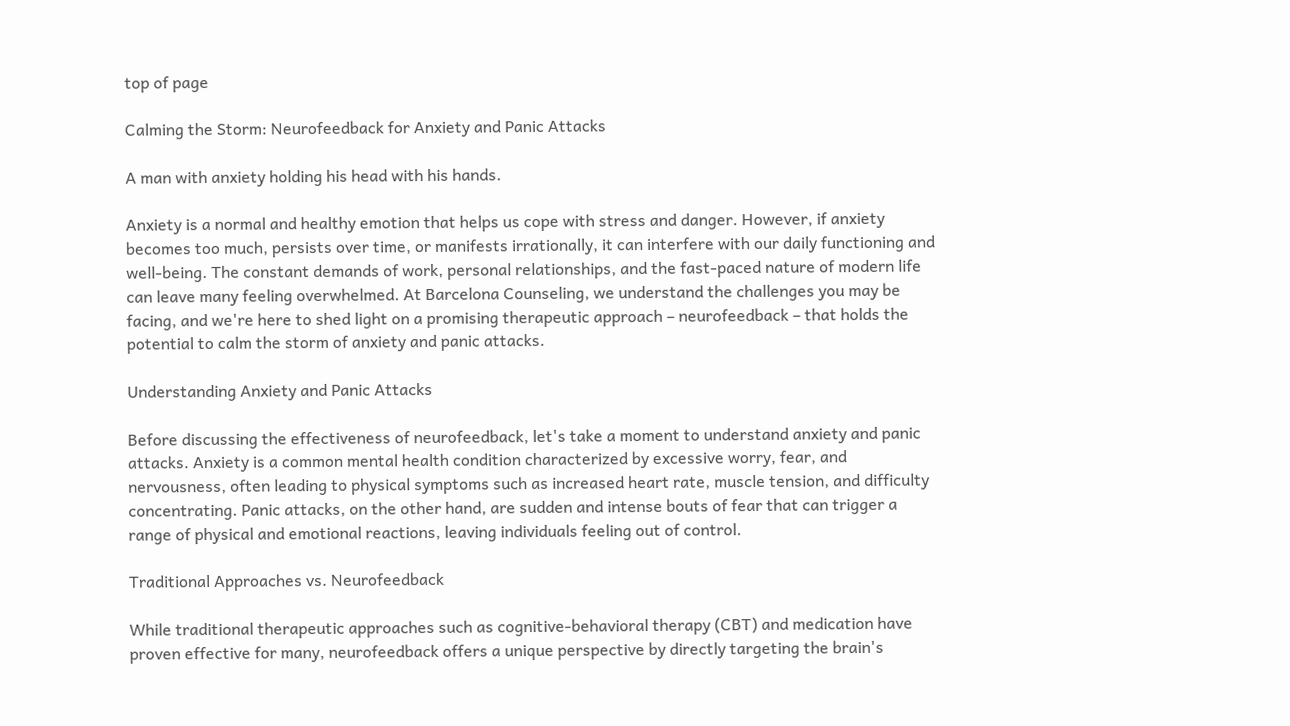top of page

Calming the Storm: Neurofeedback for Anxiety and Panic Attacks

A man with anxiety holding his head with his hands.

Anxiety is a normal and healthy emotion that helps us cope with stress and danger. However, if anxiety becomes too much, persists over time, or manifests irrationally, it can interfere with our daily functioning and well-being. The constant demands of work, personal relationships, and the fast-paced nature of modern life can leave many feeling overwhelmed. At Barcelona Counseling, we understand the challenges you may be facing, and we're here to shed light on a promising therapeutic approach – neurofeedback – that holds the potential to calm the storm of anxiety and panic attacks.

Understanding Anxiety and Panic Attacks

Before discussing the effectiveness of neurofeedback, let's take a moment to understand anxiety and panic attacks. Anxiety is a common mental health condition characterized by excessive worry, fear, and nervousness, often leading to physical symptoms such as increased heart rate, muscle tension, and difficulty concentrating. Panic attacks, on the other hand, are sudden and intense bouts of fear that can trigger a range of physical and emotional reactions, leaving individuals feeling out of control.

Traditional Approaches vs. Neurofeedback

While traditional therapeutic approaches such as cognitive-behavioral therapy (CBT) and medication have proven effective for many, neurofeedback offers a unique perspective by directly targeting the brain's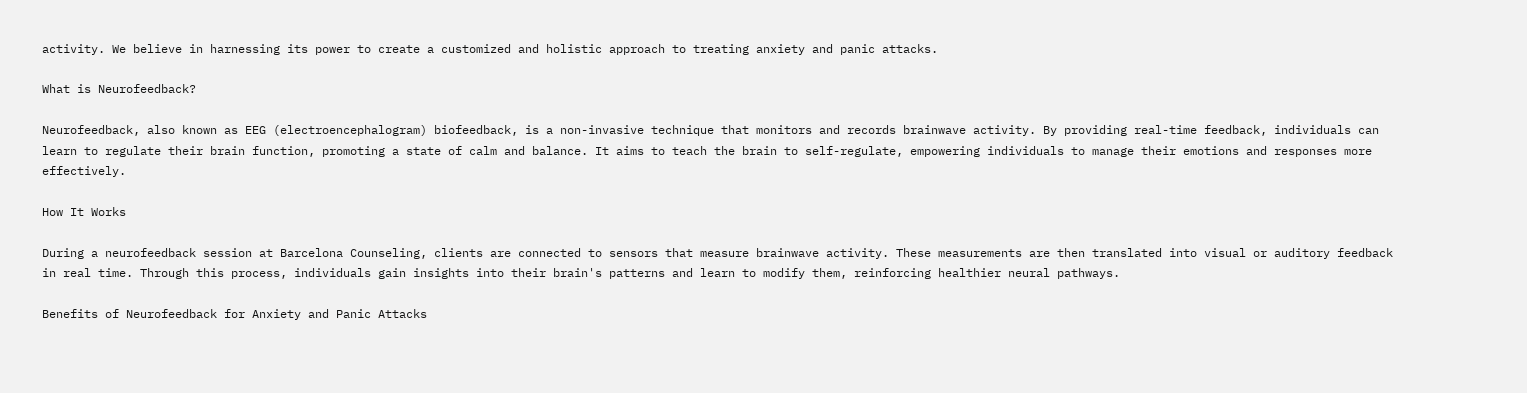activity. We believe in harnessing its power to create a customized and holistic approach to treating anxiety and panic attacks.

What is Neurofeedback?

Neurofeedback, also known as EEG (electroencephalogram) biofeedback, is a non-invasive technique that monitors and records brainwave activity. By providing real-time feedback, individuals can learn to regulate their brain function, promoting a state of calm and balance. It aims to teach the brain to self-regulate, empowering individuals to manage their emotions and responses more effectively.

How It Works

During a neurofeedback session at Barcelona Counseling, clients are connected to sensors that measure brainwave activity. These measurements are then translated into visual or auditory feedback in real time. Through this process, individuals gain insights into their brain's patterns and learn to modify them, reinforcing healthier neural pathways.

Benefits of Neurofeedback for Anxiety and Panic Attacks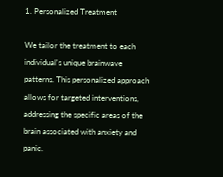1. Personalized Treatment

We tailor the treatment to each individual's unique brainwave patterns. This personalized approach allows for targeted interventions, addressing the specific areas of the brain associated with anxiety and panic.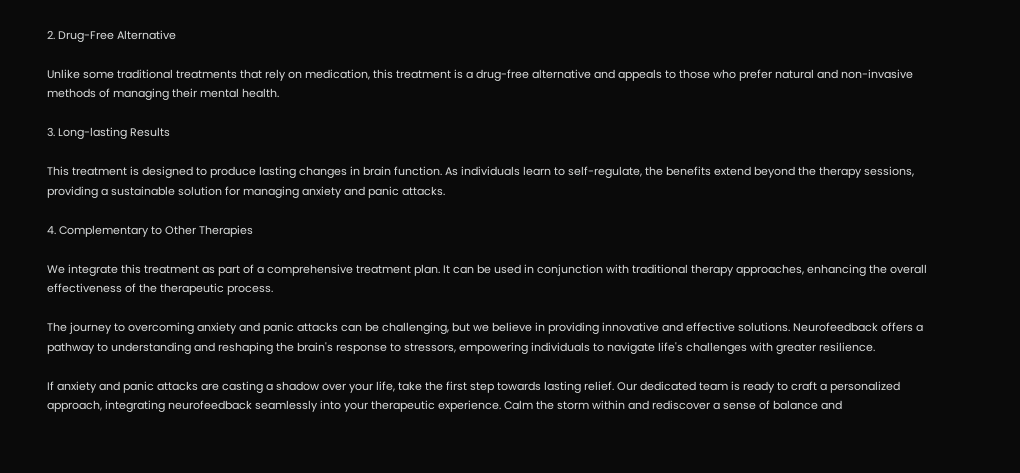2. Drug-Free Alternative

Unlike some traditional treatments that rely on medication, this treatment is a drug-free alternative and appeals to those who prefer natural and non-invasive methods of managing their mental health.

3. Long-lasting Results

This treatment is designed to produce lasting changes in brain function. As individuals learn to self-regulate, the benefits extend beyond the therapy sessions, providing a sustainable solution for managing anxiety and panic attacks.

4. Complementary to Other Therapies

We integrate this treatment as part of a comprehensive treatment plan. It can be used in conjunction with traditional therapy approaches, enhancing the overall effectiveness of the therapeutic process.

The journey to overcoming anxiety and panic attacks can be challenging, but we believe in providing innovative and effective solutions. Neurofeedback offers a pathway to understanding and reshaping the brain's response to stressors, empowering individuals to navigate life's challenges with greater resilience.

If anxiety and panic attacks are casting a shadow over your life, take the first step towards lasting relief. Our dedicated team is ready to craft a personalized approach, integrating neurofeedback seamlessly into your therapeutic experience. Calm the storm within and rediscover a sense of balance and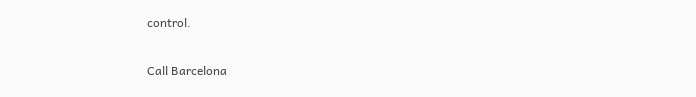control.

Call Barcelona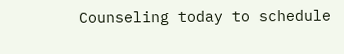Counseling today to schedule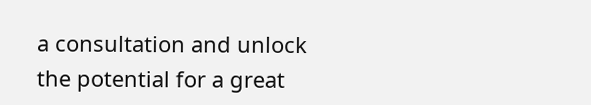a consultation and unlock the potential for a great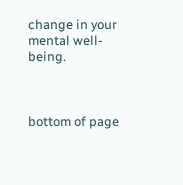change in your mental well-being.



bottom of page